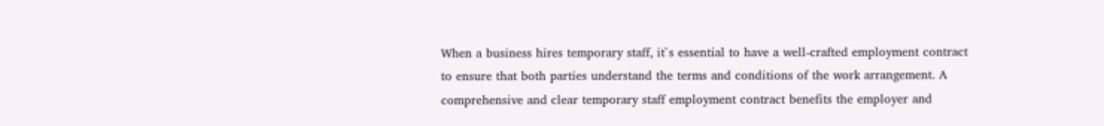When a business hires temporary staff, it`s essential to have a well-crafted employment contract to ensure that both parties understand the terms and conditions of the work arrangement. A comprehensive and clear temporary staff employment contract benefits the employer and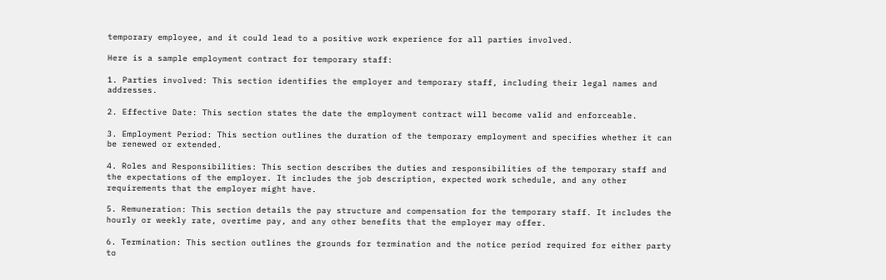temporary employee, and it could lead to a positive work experience for all parties involved.

Here is a sample employment contract for temporary staff:

1. Parties involved: This section identifies the employer and temporary staff, including their legal names and addresses.

2. Effective Date: This section states the date the employment contract will become valid and enforceable.

3. Employment Period: This section outlines the duration of the temporary employment and specifies whether it can be renewed or extended.

4. Roles and Responsibilities: This section describes the duties and responsibilities of the temporary staff and the expectations of the employer. It includes the job description, expected work schedule, and any other requirements that the employer might have.

5. Remuneration: This section details the pay structure and compensation for the temporary staff. It includes the hourly or weekly rate, overtime pay, and any other benefits that the employer may offer.

6. Termination: This section outlines the grounds for termination and the notice period required for either party to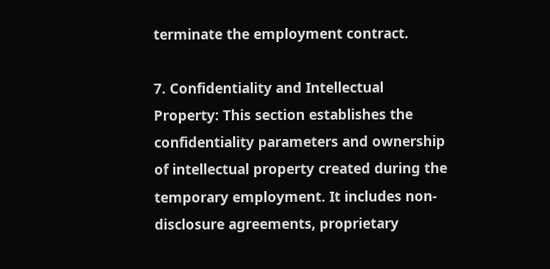terminate the employment contract.

7. Confidentiality and Intellectual Property: This section establishes the confidentiality parameters and ownership of intellectual property created during the temporary employment. It includes non-disclosure agreements, proprietary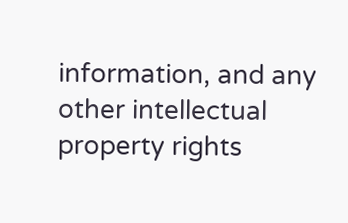information, and any other intellectual property rights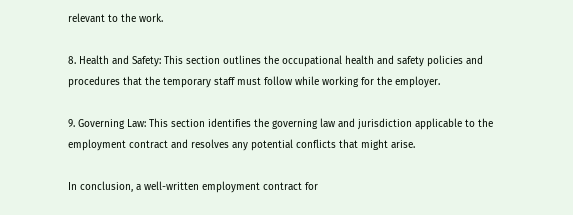relevant to the work.

8. Health and Safety: This section outlines the occupational health and safety policies and procedures that the temporary staff must follow while working for the employer.

9. Governing Law: This section identifies the governing law and jurisdiction applicable to the employment contract and resolves any potential conflicts that might arise.

In conclusion, a well-written employment contract for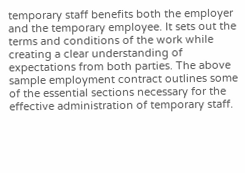temporary staff benefits both the employer and the temporary employee. It sets out the terms and conditions of the work while creating a clear understanding of expectations from both parties. The above sample employment contract outlines some of the essential sections necessary for the effective administration of temporary staff.